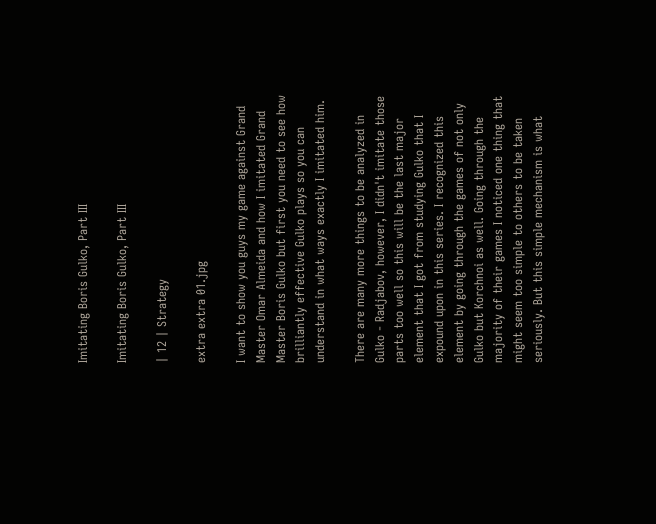Imitating Boris Gulko, Part III

Imitating Boris Gulko, Part III

| 12 | Strategy

extra extra 01.jpg

I want to show you guys my game against Grand Master Omar Almeida and how I imitated Grand Master Boris Gulko but first you need to see how brilliantly effective Gulko plays so you can understand in what ways exactly I imitated him.

There are many more things to be analyzed in Gulko - Radjabov, however, I didn't imitate those parts too well so this will be the last major element that I got from studying Gulko that I expound upon in this series. I recognized this element by going through the games of not only Gulko but Korchnoi as well. Going through the majority of their games I noticed one thing that might seem too simple to others to be taken seriously. But this simple mechanism is what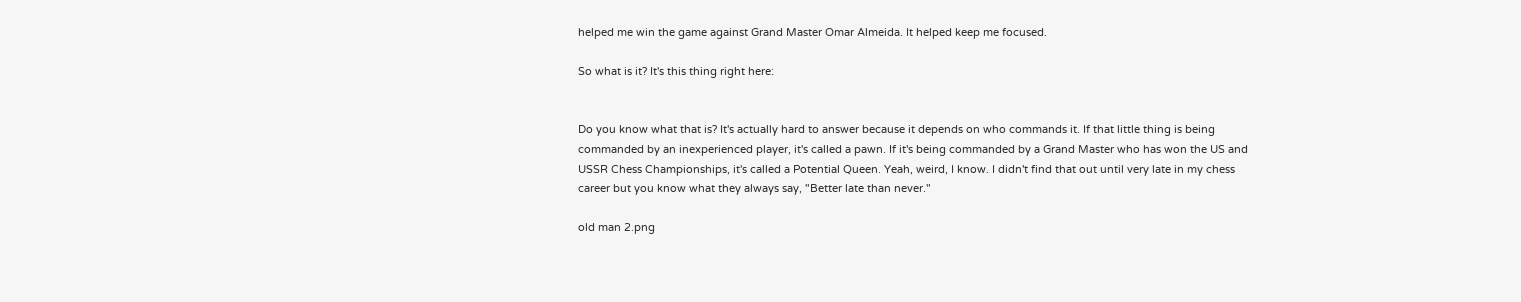helped me win the game against Grand Master Omar Almeida. It helped keep me focused.

So what is it? It's this thing right here:


Do you know what that is? It's actually hard to answer because it depends on who commands it. If that little thing is being commanded by an inexperienced player, it's called a pawn. If it's being commanded by a Grand Master who has won the US and USSR Chess Championships, it's called a Potential Queen. Yeah, weird, I know. I didn't find that out until very late in my chess career but you know what they always say, "Better late than never."

old man 2.png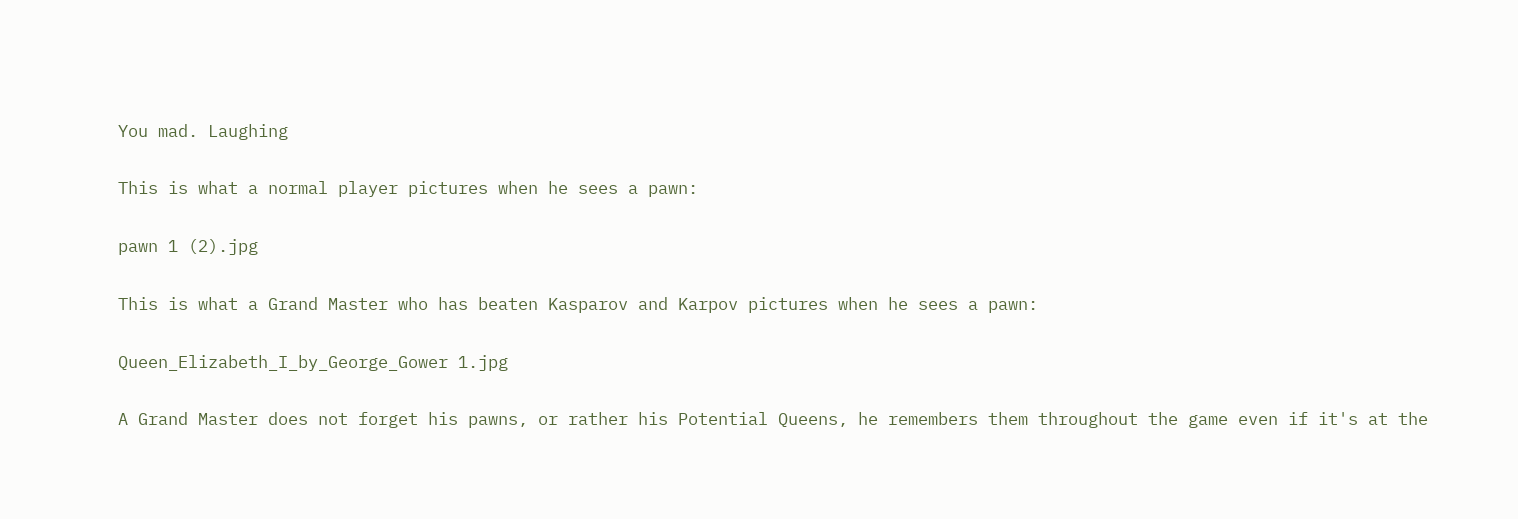You mad. Laughing

This is what a normal player pictures when he sees a pawn:

pawn 1 (2).jpg

This is what a Grand Master who has beaten Kasparov and Karpov pictures when he sees a pawn:

Queen_Elizabeth_I_by_George_Gower 1.jpg

A Grand Master does not forget his pawns, or rather his Potential Queens, he remembers them throughout the game even if it's at the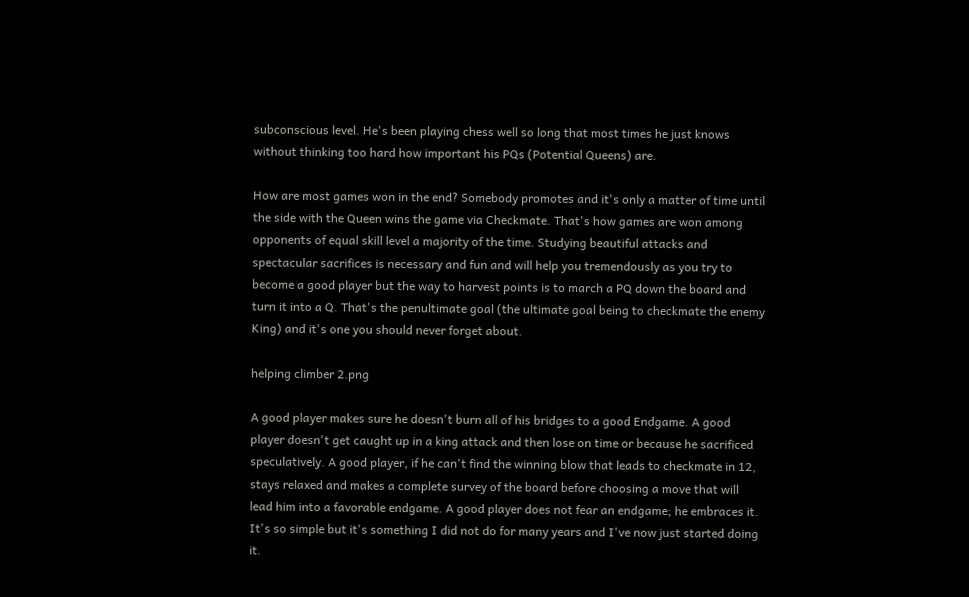subconscious level. He's been playing chess well so long that most times he just knows without thinking too hard how important his PQs (Potential Queens) are.

How are most games won in the end? Somebody promotes and it's only a matter of time until the side with the Queen wins the game via Checkmate. That's how games are won among opponents of equal skill level a majority of the time. Studying beautiful attacks and spectacular sacrifices is necessary and fun and will help you tremendously as you try to become a good player but the way to harvest points is to march a PQ down the board and turn it into a Q. That's the penultimate goal (the ultimate goal being to checkmate the enemy King) and it's one you should never forget about.

helping climber 2.png

A good player makes sure he doesn't burn all of his bridges to a good Endgame. A good player doesn't get caught up in a king attack and then lose on time or because he sacrificed speculatively. A good player, if he can't find the winning blow that leads to checkmate in 12, stays relaxed and makes a complete survey of the board before choosing a move that will lead him into a favorable endgame. A good player does not fear an endgame; he embraces it. It's so simple but it's something I did not do for many years and I've now just started doing it.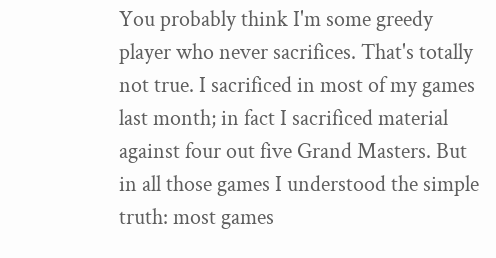You probably think I'm some greedy player who never sacrifices. That's totally not true. I sacrificed in most of my games last month; in fact I sacrificed material against four out five Grand Masters. But in all those games I understood the simple truth: most games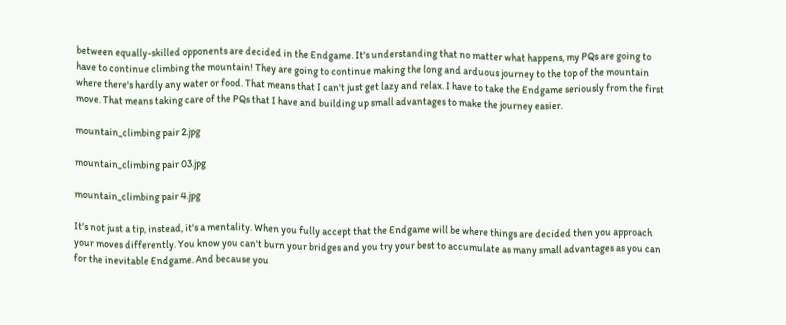between equally-skilled opponents are decided in the Endgame. It's understanding that no matter what happens, my PQs are going to have to continue climbing the mountain! They are going to continue making the long and arduous journey to the top of the mountain where there's hardly any water or food. That means that I can't just get lazy and relax. I have to take the Endgame seriously from the first move. That means taking care of the PQs that I have and building up small advantages to make the journey easier.

mountain_climbing pair 2.jpg

mountain_climbing pair 03.jpg

mountain_climbing pair 4.jpg

It's not just a tip, instead, it's a mentality. When you fully accept that the Endgame will be where things are decided then you approach your moves differently. You know you can't burn your bridges and you try your best to accumulate as many small advantages as you can for the inevitable Endgame. And because you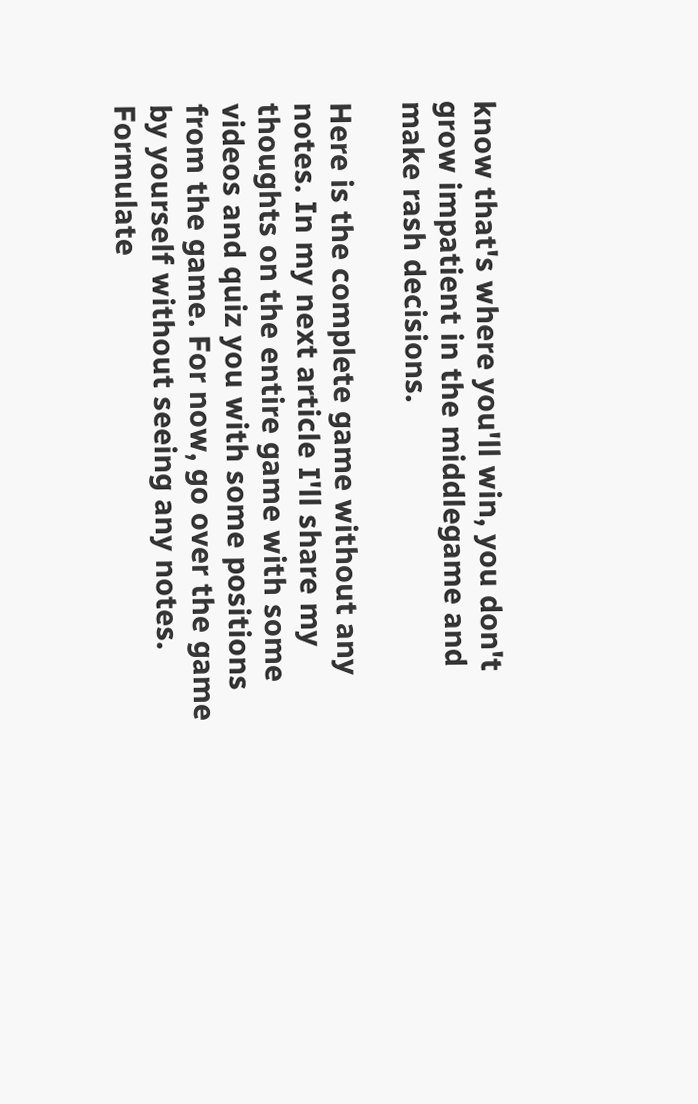know that's where you'll win, you don't grow impatient in the middlegame and make rash decisions.

Here is the complete game without any notes. In my next article I'll share my thoughts on the entire game with some videos and quiz you with some positions from the game. For now, go over the game by yourself without seeing any notes. Formulate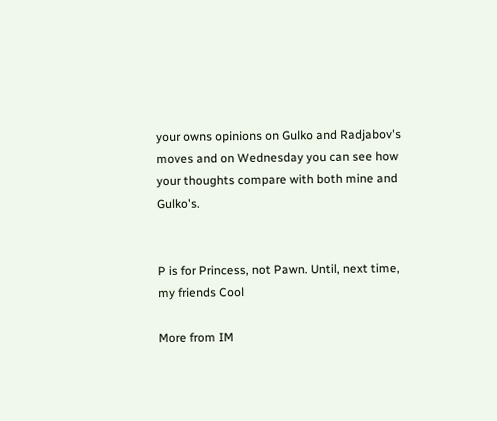your owns opinions on Gulko and Radjabov's moves and on Wednesday you can see how your thoughts compare with both mine and Gulko's.


P is for Princess, not Pawn. Until, next time, my friends Cool

More from IM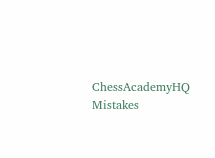ChessAcademyHQ
Mistakes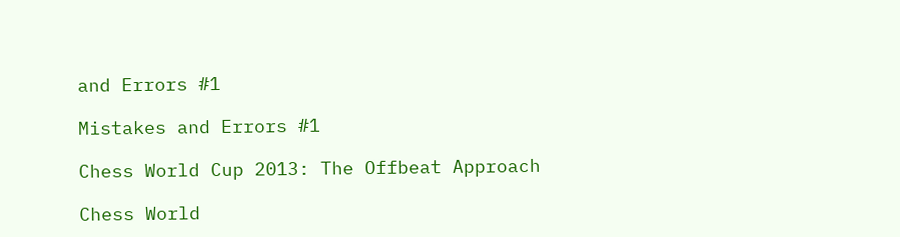and Errors #1

Mistakes and Errors #1

Chess World Cup 2013: The Offbeat Approach

Chess World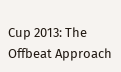Cup 2013: The Offbeat Approach